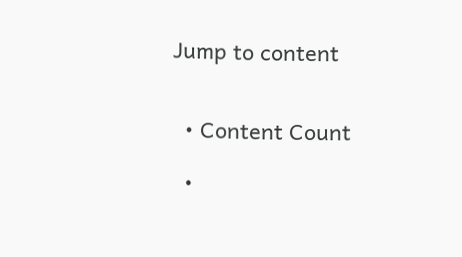Jump to content


  • Content Count

  •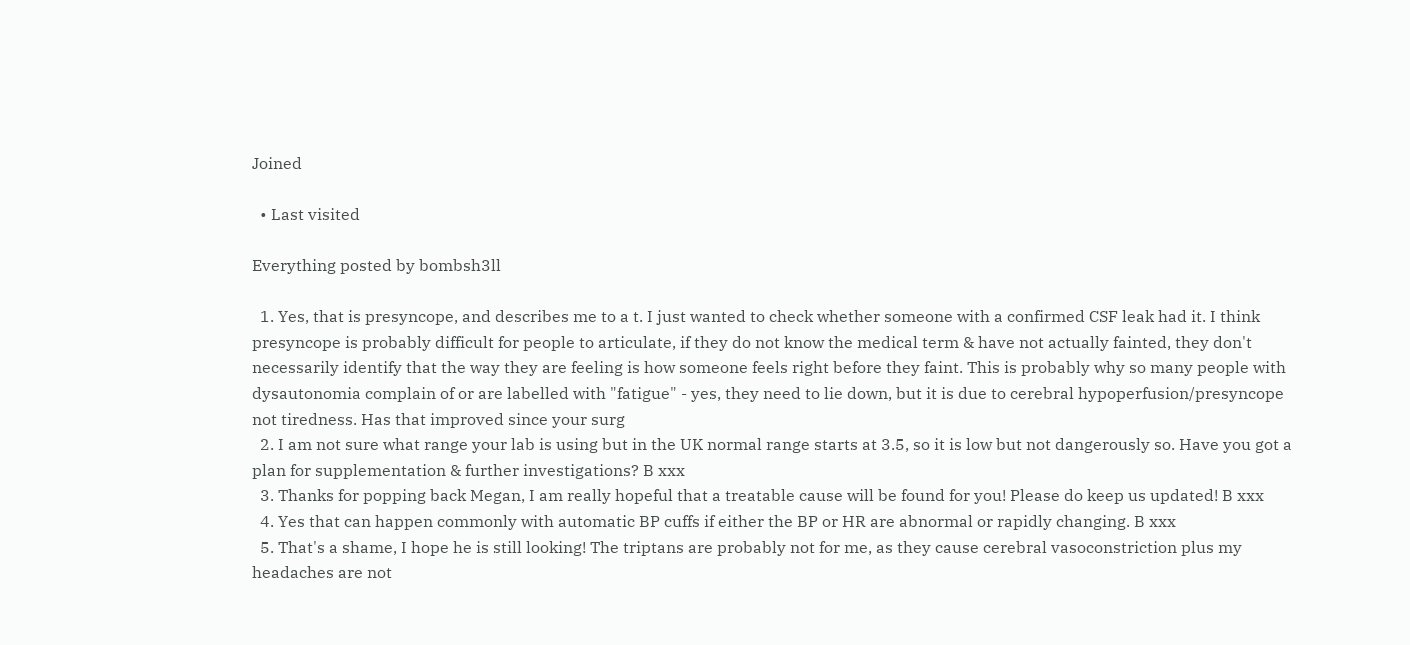Joined

  • Last visited

Everything posted by bombsh3ll

  1. Yes, that is presyncope, and describes me to a t. I just wanted to check whether someone with a confirmed CSF leak had it. I think presyncope is probably difficult for people to articulate, if they do not know the medical term & have not actually fainted, they don't necessarily identify that the way they are feeling is how someone feels right before they faint. This is probably why so many people with dysautonomia complain of or are labelled with "fatigue" - yes, they need to lie down, but it is due to cerebral hypoperfusion/presyncope not tiredness. Has that improved since your surg
  2. I am not sure what range your lab is using but in the UK normal range starts at 3.5, so it is low but not dangerously so. Have you got a plan for supplementation & further investigations? B xxx
  3. Thanks for popping back Megan, I am really hopeful that a treatable cause will be found for you! Please do keep us updated! B xxx
  4. Yes that can happen commonly with automatic BP cuffs if either the BP or HR are abnormal or rapidly changing. B xxx
  5. That's a shame, I hope he is still looking! The triptans are probably not for me, as they cause cerebral vasoconstriction plus my headaches are not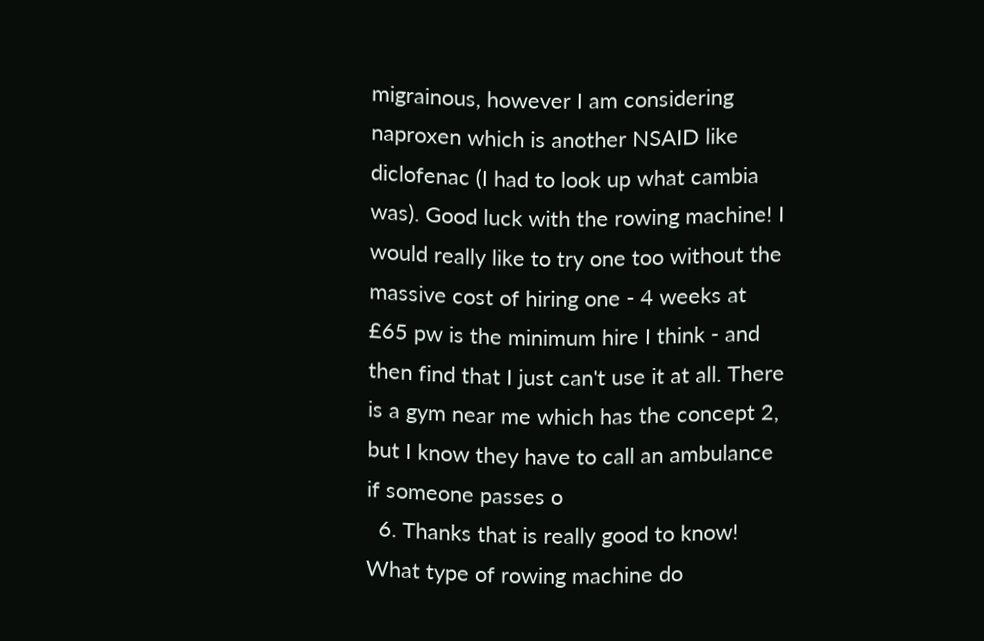migrainous, however I am considering naproxen which is another NSAID like diclofenac (I had to look up what cambia was). Good luck with the rowing machine! I would really like to try one too without the massive cost of hiring one - 4 weeks at £65 pw is the minimum hire I think - and then find that I just can't use it at all. There is a gym near me which has the concept 2, but I know they have to call an ambulance if someone passes o
  6. Thanks that is really good to know! What type of rowing machine do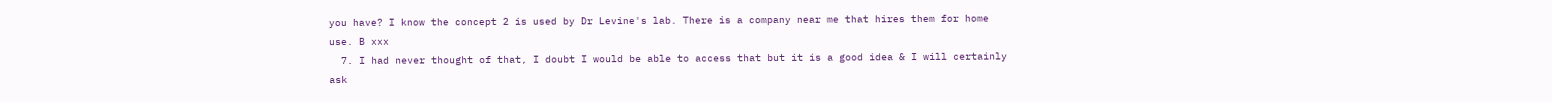you have? I know the concept 2 is used by Dr Levine's lab. There is a company near me that hires them for home use. B xxx
  7. I had never thought of that, I doubt I would be able to access that but it is a good idea & I will certainly ask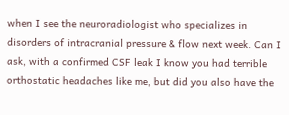when I see the neuroradiologist who specializes in disorders of intracranial pressure & flow next week. Can I ask, with a confirmed CSF leak I know you had terrible orthostatic headaches like me, but did you also have the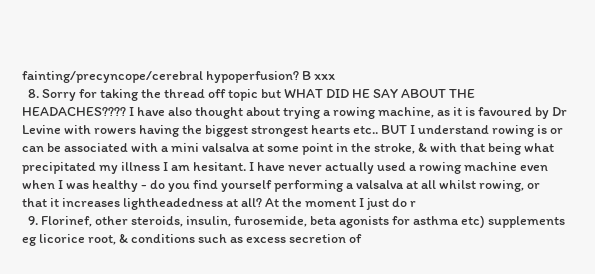fainting/precyncope/cerebral hypoperfusion? B xxx
  8. Sorry for taking the thread off topic but WHAT DID HE SAY ABOUT THE HEADACHES???? I have also thought about trying a rowing machine, as it is favoured by Dr Levine with rowers having the biggest strongest hearts etc.. BUT I understand rowing is or can be associated with a mini valsalva at some point in the stroke, & with that being what precipitated my illness I am hesitant. I have never actually used a rowing machine even when I was healthy - do you find yourself performing a valsalva at all whilst rowing, or that it increases lightheadedness at all? At the moment I just do r
  9. Florinef, other steroids, insulin, furosemide, beta agonists for asthma etc) supplements eg licorice root, & conditions such as excess secretion of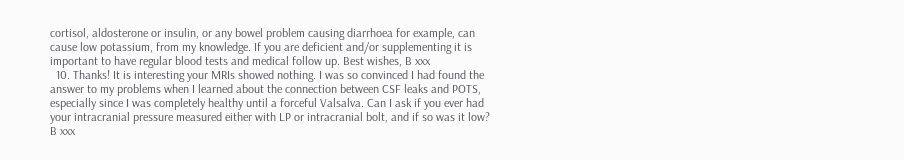cortisol, aldosterone or insulin, or any bowel problem causing diarrhoea for example, can cause low potassium, from my knowledge. If you are deficient and/or supplementing it is important to have regular blood tests and medical follow up. Best wishes, B xxx
  10. Thanks! It is interesting your MRIs showed nothing. I was so convinced I had found the answer to my problems when I learned about the connection between CSF leaks and POTS, especially since I was completely healthy until a forceful Valsalva. Can I ask if you ever had your intracranial pressure measured either with LP or intracranial bolt, and if so was it low? B xxx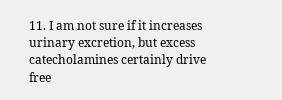11. I am not sure if it increases urinary excretion, but excess catecholamines certainly drive free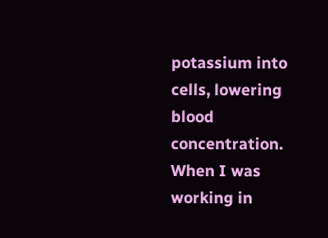potassium into cells, lowering blood concentration. When I was working in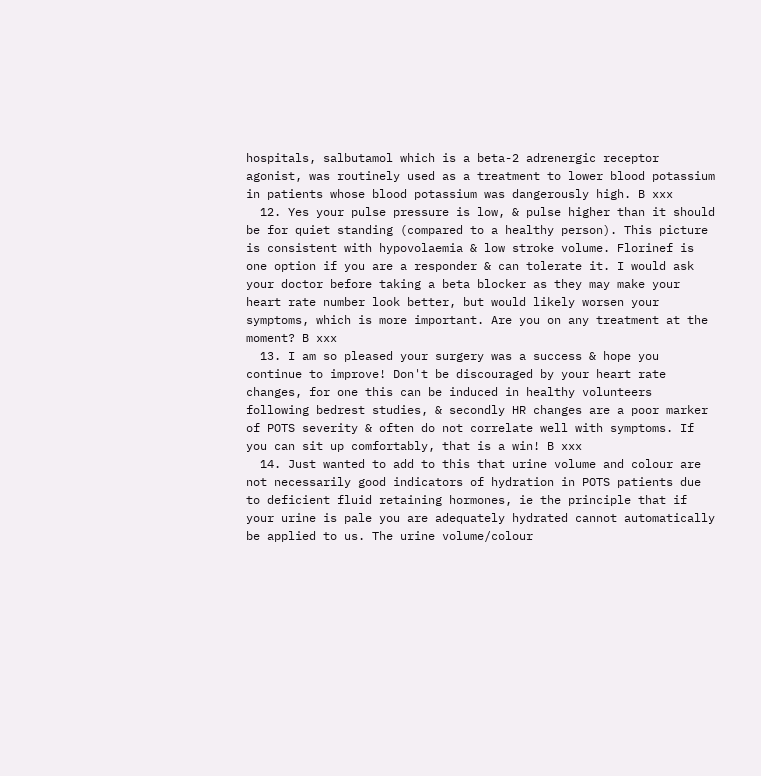hospitals, salbutamol which is a beta-2 adrenergic receptor agonist, was routinely used as a treatment to lower blood potassium in patients whose blood potassium was dangerously high. B xxx
  12. Yes your pulse pressure is low, & pulse higher than it should be for quiet standing (compared to a healthy person). This picture is consistent with hypovolaemia & low stroke volume. Florinef is one option if you are a responder & can tolerate it. I would ask your doctor before taking a beta blocker as they may make your heart rate number look better, but would likely worsen your symptoms, which is more important. Are you on any treatment at the moment? B xxx
  13. I am so pleased your surgery was a success & hope you continue to improve! Don't be discouraged by your heart rate changes, for one this can be induced in healthy volunteers following bedrest studies, & secondly HR changes are a poor marker of POTS severity & often do not correlate well with symptoms. If you can sit up comfortably, that is a win! B xxx
  14. Just wanted to add to this that urine volume and colour are not necessarily good indicators of hydration in POTS patients due to deficient fluid retaining hormones, ie the principle that if your urine is pale you are adequately hydrated cannot automatically be applied to us. The urine volume/colour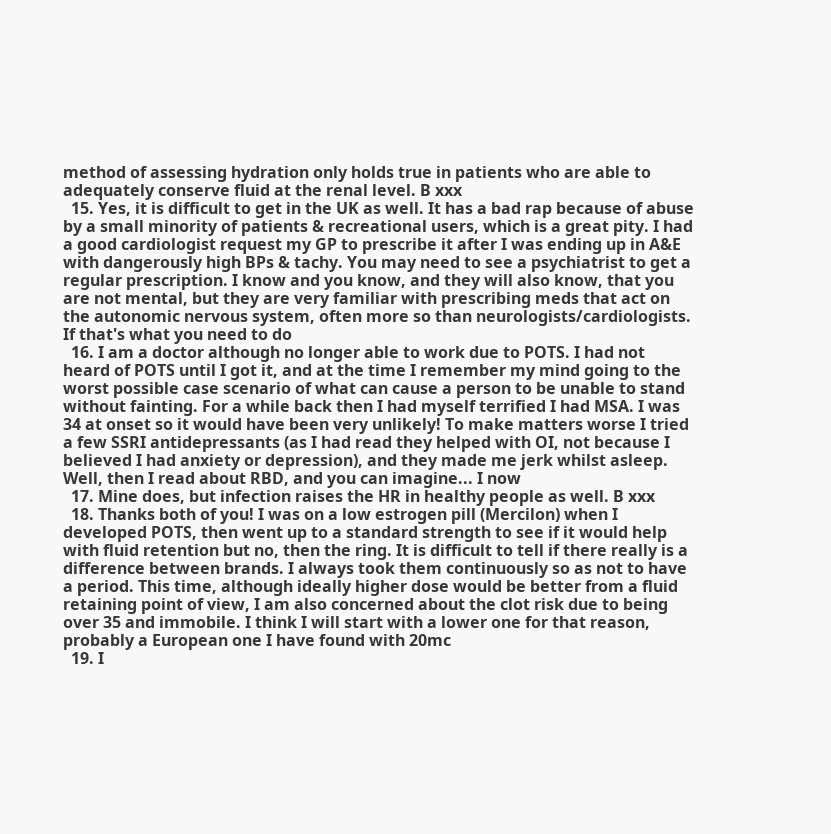method of assessing hydration only holds true in patients who are able to adequately conserve fluid at the renal level. B xxx
  15. Yes, it is difficult to get in the UK as well. It has a bad rap because of abuse by a small minority of patients & recreational users, which is a great pity. I had a good cardiologist request my GP to prescribe it after I was ending up in A&E with dangerously high BPs & tachy. You may need to see a psychiatrist to get a regular prescription. I know and you know, and they will also know, that you are not mental, but they are very familiar with prescribing meds that act on the autonomic nervous system, often more so than neurologists/cardiologists. If that's what you need to do
  16. I am a doctor although no longer able to work due to POTS. I had not heard of POTS until I got it, and at the time I remember my mind going to the worst possible case scenario of what can cause a person to be unable to stand without fainting. For a while back then I had myself terrified I had MSA. I was 34 at onset so it would have been very unlikely! To make matters worse I tried a few SSRI antidepressants (as I had read they helped with OI, not because I believed I had anxiety or depression), and they made me jerk whilst asleep. Well, then I read about RBD, and you can imagine... I now
  17. Mine does, but infection raises the HR in healthy people as well. B xxx
  18. Thanks both of you! I was on a low estrogen pill (Mercilon) when I developed POTS, then went up to a standard strength to see if it would help with fluid retention but no, then the ring. It is difficult to tell if there really is a difference between brands. I always took them continuously so as not to have a period. This time, although ideally higher dose would be better from a fluid retaining point of view, I am also concerned about the clot risk due to being over 35 and immobile. I think I will start with a lower one for that reason, probably a European one I have found with 20mc
  19. I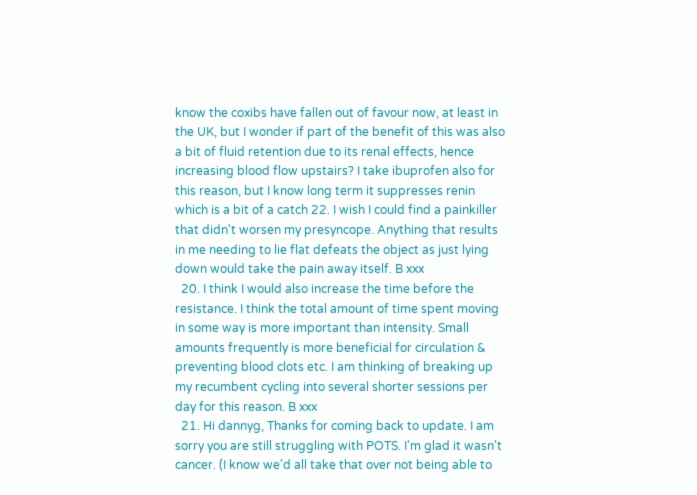know the coxibs have fallen out of favour now, at least in the UK, but I wonder if part of the benefit of this was also a bit of fluid retention due to its renal effects, hence increasing blood flow upstairs? I take ibuprofen also for this reason, but I know long term it suppresses renin which is a bit of a catch 22. I wish I could find a painkiller that didn't worsen my presyncope. Anything that results in me needing to lie flat defeats the object as just lying down would take the pain away itself. B xxx
  20. I think I would also increase the time before the resistance. I think the total amount of time spent moving in some way is more important than intensity. Small amounts frequently is more beneficial for circulation & preventing blood clots etc. I am thinking of breaking up my recumbent cycling into several shorter sessions per day for this reason. B xxx
  21. Hi dannyg, Thanks for coming back to update. I am sorry you are still struggling with POTS. I'm glad it wasn't cancer. (I know we'd all take that over not being able to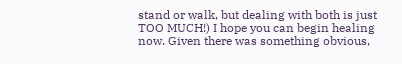stand or walk, but dealing with both is just TOO MUCH!) I hope you can begin healing now. Given there was something obvious,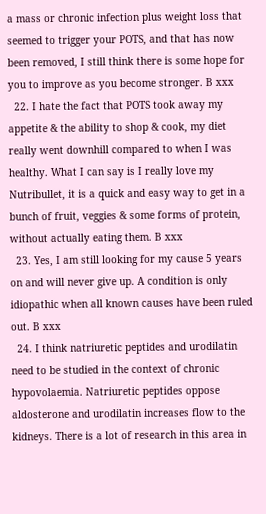a mass or chronic infection plus weight loss that seemed to trigger your POTS, and that has now been removed, I still think there is some hope for you to improve as you become stronger. B xxx
  22. I hate the fact that POTS took away my appetite & the ability to shop & cook, my diet really went downhill compared to when I was healthy. What I can say is I really love my Nutribullet, it is a quick and easy way to get in a bunch of fruit, veggies & some forms of protein, without actually eating them. B xxx
  23. Yes, I am still looking for my cause 5 years on and will never give up. A condition is only idiopathic when all known causes have been ruled out. B xxx
  24. I think natriuretic peptides and urodilatin need to be studied in the context of chronic hypovolaemia. Natriuretic peptides oppose aldosterone and urodilatin increases flow to the kidneys. There is a lot of research in this area in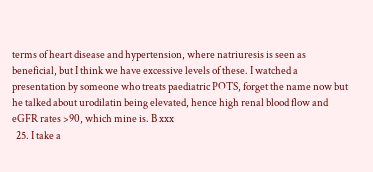terms of heart disease and hypertension, where natriuresis is seen as beneficial, but I think we have excessive levels of these. I watched a presentation by someone who treats paediatric POTS, forget the name now but he talked about urodilatin being elevated, hence high renal blood flow and eGFR rates >90, which mine is. B xxx
  25. I take a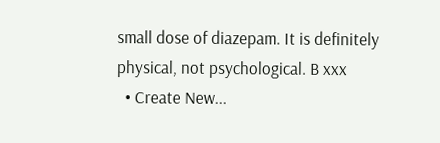small dose of diazepam. It is definitely physical, not psychological. B xxx
  • Create New...